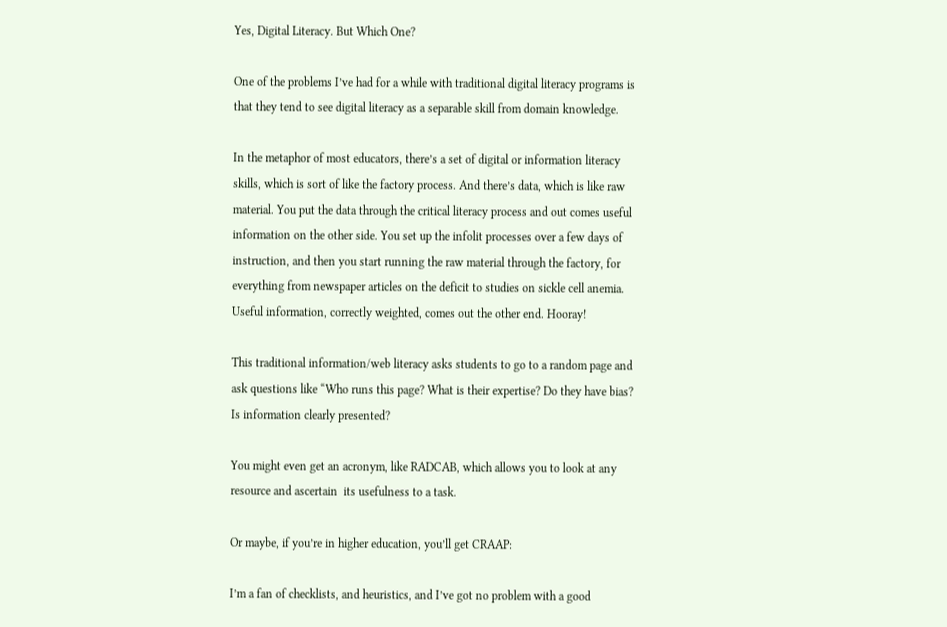Yes, Digital Literacy. But Which One?

One of the problems I’ve had for a while with traditional digital literacy programs is that they tend to see digital literacy as a separable skill from domain knowledge.

In the metaphor of most educators, there’s a set of digital or information literacy skills, which is sort of like the factory process. And there’s data, which is like raw material. You put the data through the critical literacy process and out comes useful information on the other side. You set up the infolit processes over a few days of instruction, and then you start running the raw material through the factory, for everything from newspaper articles on the deficit to studies on sickle cell anemia. Useful information, correctly weighted, comes out the other end. Hooray!

This traditional information/web literacy asks students to go to a random page and ask questions like “Who runs this page? What is their expertise? Do they have bias? Is information clearly presented?

You might even get an acronym, like RADCAB, which allows you to look at any resource and ascertain  its usefulness to a task.

Or maybe, if you’re in higher education, you’ll get CRAAP:

I’m a fan of checklists, and heuristics, and I’ve got no problem with a good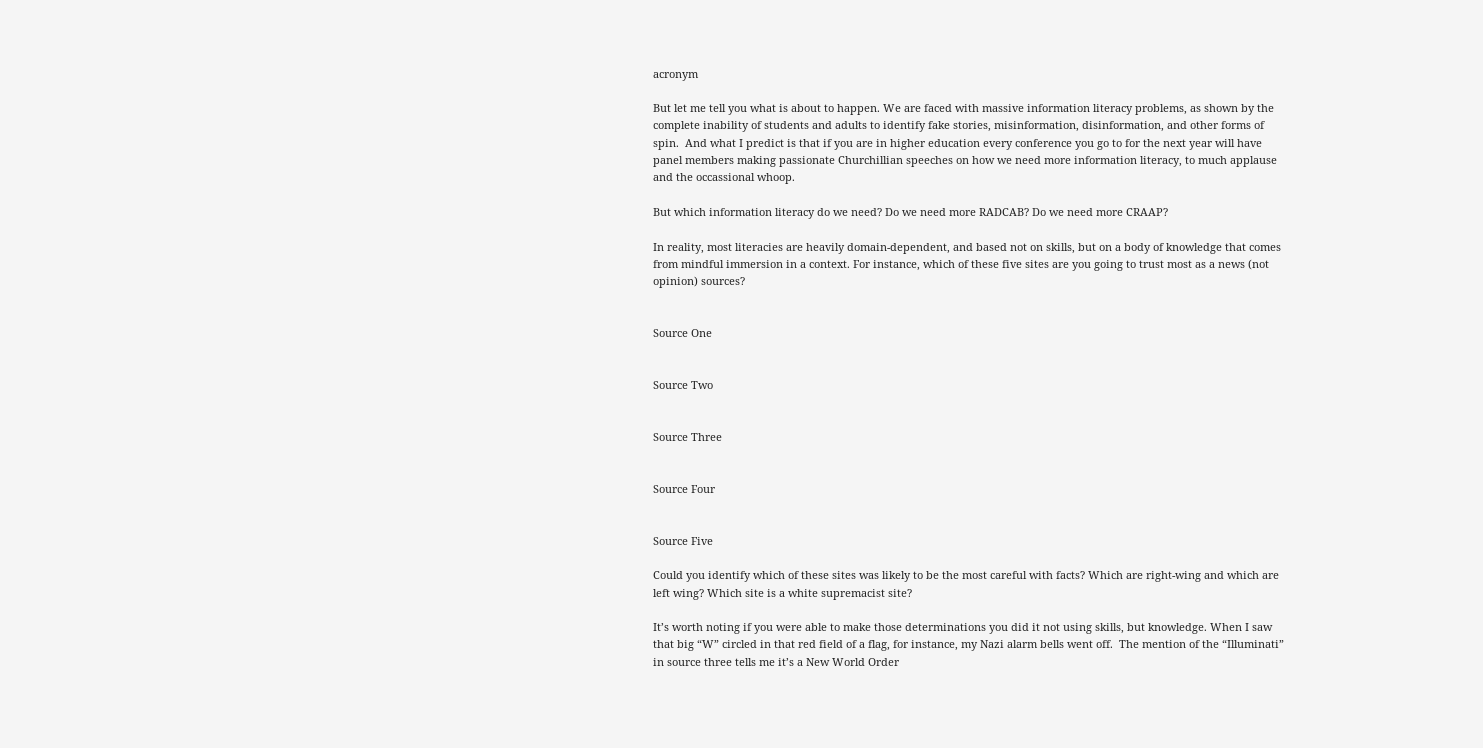acronym

But let me tell you what is about to happen. We are faced with massive information literacy problems, as shown by the complete inability of students and adults to identify fake stories, misinformation, disinformation, and other forms of spin.  And what I predict is that if you are in higher education every conference you go to for the next year will have panel members making passionate Churchillian speeches on how we need more information literacy, to much applause and the occassional whoop.

But which information literacy do we need? Do we need more RADCAB? Do we need more CRAAP?

In reality, most literacies are heavily domain-dependent, and based not on skills, but on a body of knowledge that comes from mindful immersion in a context. For instance, which of these five sites are you going to trust most as a news (not opinion) sources?


Source One


Source Two


Source Three


Source Four


Source Five

Could you identify which of these sites was likely to be the most careful with facts? Which are right-wing and which are left wing? Which site is a white supremacist site?

It’s worth noting if you were able to make those determinations you did it not using skills, but knowledge. When I saw that big “W” circled in that red field of a flag, for instance, my Nazi alarm bells went off.  The mention of the “Illuminati” in source three tells me it’s a New World Order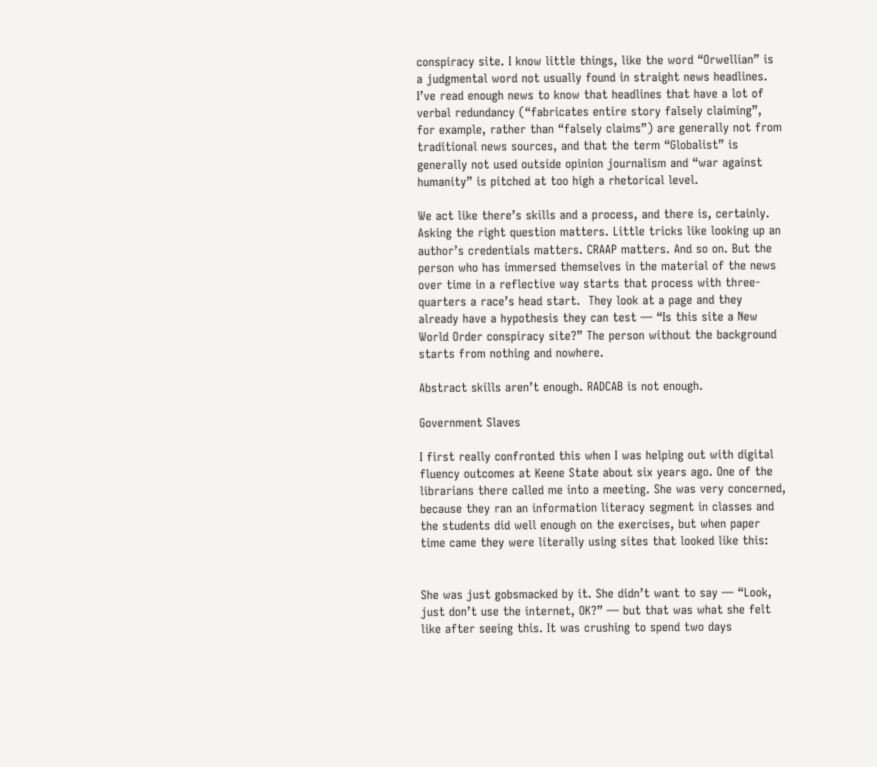conspiracy site. I know little things, like the word “Orwellian” is a judgmental word not usually found in straight news headlines. I’ve read enough news to know that headlines that have a lot of verbal redundancy (“fabricates entire story falsely claiming”, for example, rather than “falsely claims”) are generally not from traditional news sources, and that the term “Globalist” is generally not used outside opinion journalism and “war against humanity” is pitched at too high a rhetorical level.

We act like there’s skills and a process, and there is, certainly. Asking the right question matters. Little tricks like looking up an author’s credentials matters. CRAAP matters. And so on. But the person who has immersed themselves in the material of the news over time in a reflective way starts that process with three-quarters a race’s head start.  They look at a page and they already have a hypothesis they can test — “Is this site a New World Order conspiracy site?” The person without the background starts from nothing and nowhere.

Abstract skills aren’t enough. RADCAB is not enough.

Government Slaves

I first really confronted this when I was helping out with digital fluency outcomes at Keene State about six years ago. One of the librarians there called me into a meeting. She was very concerned, because they ran an information literacy segment in classes and the students did well enough on the exercises, but when paper time came they were literally using sites that looked like this:


She was just gobsmacked by it. She didn’t want to say — “Look, just don’t use the internet, OK?” — but that was what she felt like after seeing this. It was crushing to spend two days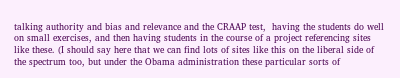talking authority and bias and relevance and the CRAAP test,  having the students do well on small exercises, and then having students in the course of a project referencing sites like these. (I should say here that we can find lots of sites like this on the liberal side of the spectrum too, but under the Obama administration these particular sorts of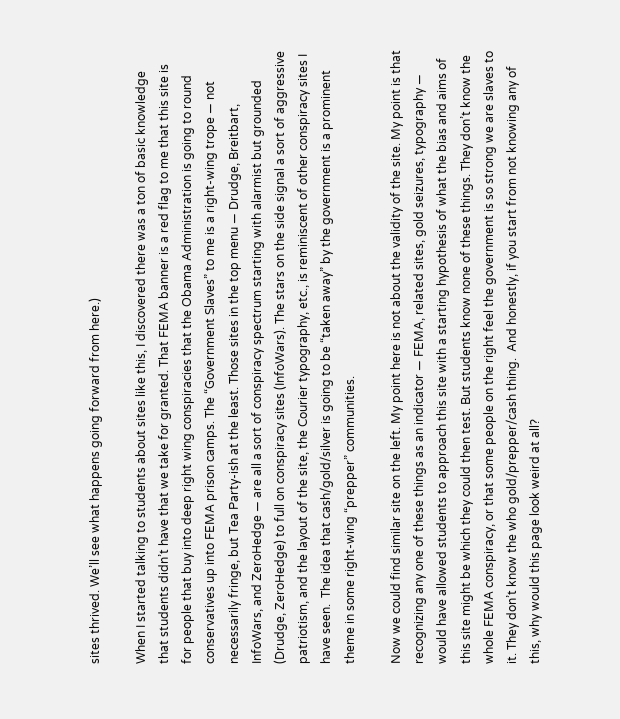sites thrived. We’ll see what happens going forward from here.)

When I started talking to students about sites like this, I discovered there was a ton of basic knowledge that students didn’t have that we take for granted. That FEMA banner is a red flag to me that this site is for people that buy into deep right wing conspiracies that the Obama Administration is going to round conservatives up into FEMA prison camps. The “Government Slaves” to me is a right-wing trope — not necessarily fringe, but Tea Party-ish at the least. Those sites in the top menu — Drudge, Breitbart, InfoWars, and ZeroHedge — are all a sort of conspiracy spectrum starting with alarmist but grounded (Drudge, ZeroHedge) to full on conspiracy sites (InfoWars). The stars on the side signal a sort of aggressive patriotism, and the layout of the site, the Courier typography, etc., is reminiscent of other conspiracy sites I have seen.  The idea that cash/gold/silver is going to be “taken away” by the government is a prominent theme in some right-wing “prepper” communities.

Now we could find similar site on the left. My point here is not about the validity of the site. My point is that recognizing any one of these things as an indicator — FEMA, related sites, gold seizures, typography — would have allowed students to approach this site with a starting hypothesis of what the bias and aims of this site might be which they could then test. But students know none of these things. They don’t know the whole FEMA conspiracy, or that some people on the right feel the government is so strong we are slaves to it. They don’t know the who gold/prepper/cash thing.  And honestly, if you start from not knowing any of this, why would this page look weird at all?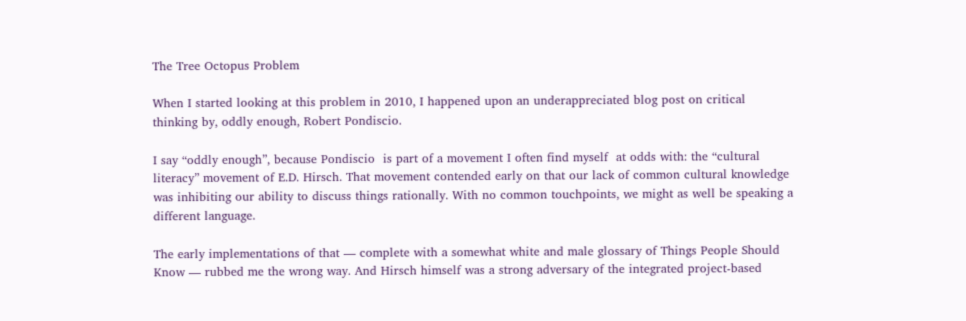The Tree Octopus Problem

When I started looking at this problem in 2010, I happened upon an underappreciated blog post on critical thinking by, oddly enough, Robert Pondiscio.

I say “oddly enough”, because Pondiscio  is part of a movement I often find myself  at odds with: the “cultural literacy” movement of E.D. Hirsch. That movement contended early on that our lack of common cultural knowledge was inhibiting our ability to discuss things rationally. With no common touchpoints, we might as well be speaking a different language.

The early implementations of that — complete with a somewhat white and male glossary of Things People Should Know — rubbed me the wrong way. And Hirsch himself was a strong adversary of the integrated project-based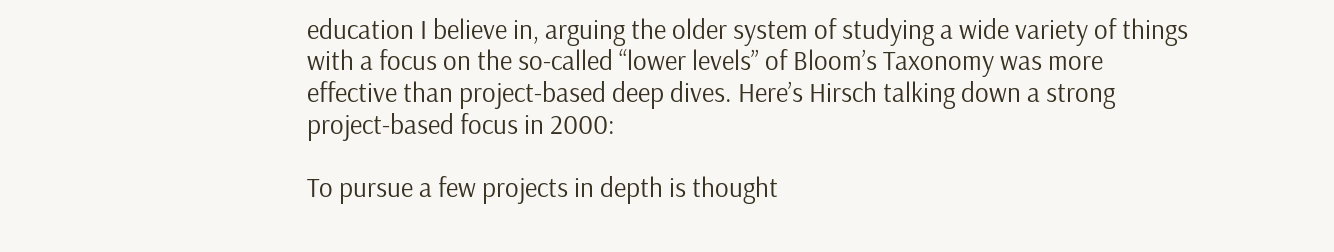education I believe in, arguing the older system of studying a wide variety of things with a focus on the so-called “lower levels” of Bloom’s Taxonomy was more effective than project-based deep dives. Here’s Hirsch talking down a strong project-based focus in 2000:

To pursue a few projects in depth is thought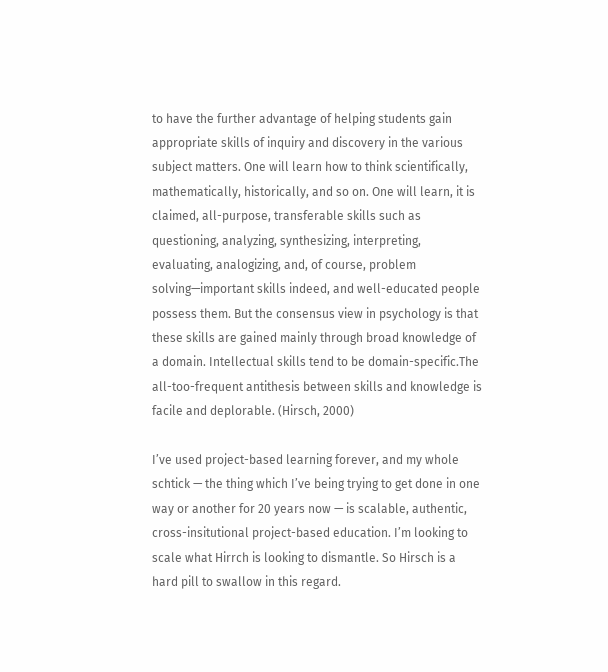to have the further advantage of helping students gain appropriate skills of inquiry and discovery in the various subject matters. One will learn how to think scientifically, mathematically, historically, and so on. One will learn, it is claimed, all-purpose, transferable skills such as questioning, analyzing, synthesizing, interpreting, evaluating, analogizing, and, of course, problem solving—important skills indeed, and well-educated people possess them. But the consensus view in psychology is that these skills are gained mainly through broad knowledge of a domain. Intellectual skills tend to be domain-specific.The all-too-frequent antithesis between skills and knowledge is facile and deplorable. (Hirsch, 2000)

I’ve used project-based learning forever, and my whole schtick — the thing which I’ve being trying to get done in one way or another for 20 years now — is scalable, authentic, cross-insitutional project-based education. I’m looking to scale what Hirrch is looking to dismantle. So Hirsch is a hard pill to swallow in this regard.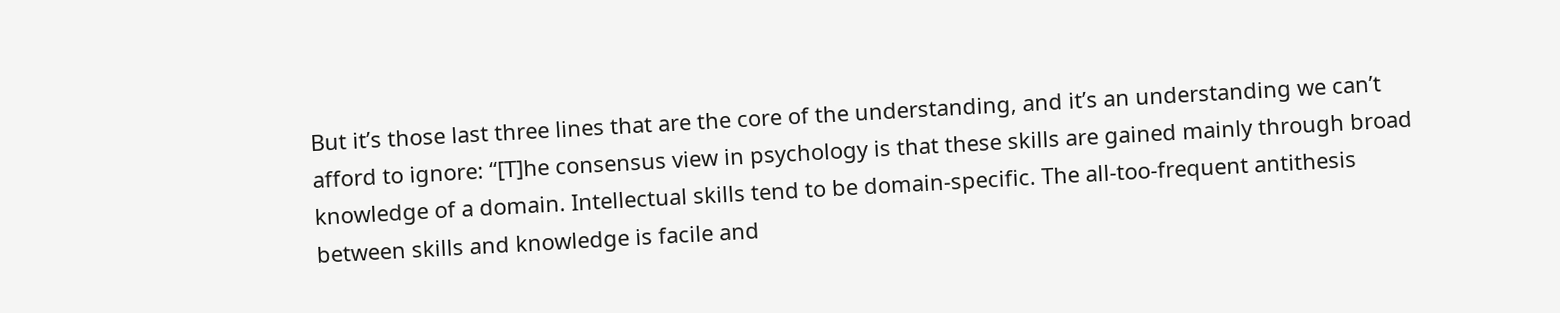But it’s those last three lines that are the core of the understanding, and it’s an understanding we can’t afford to ignore: “[T]he consensus view in psychology is that these skills are gained mainly through broad knowledge of a domain. Intellectual skills tend to be domain-specific. The all-too-frequent antithesis between skills and knowledge is facile and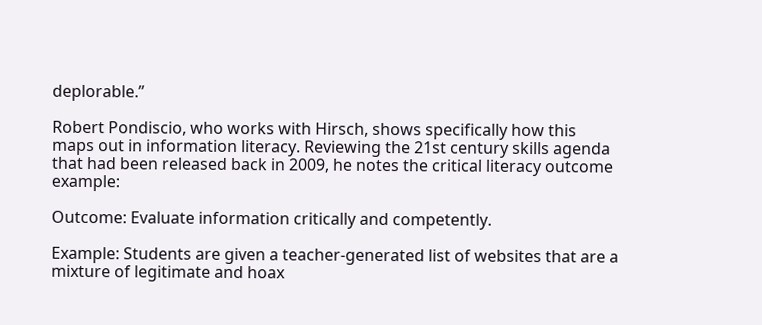deplorable.”

Robert Pondiscio, who works with Hirsch, shows specifically how this maps out in information literacy. Reviewing the 21st century skills agenda that had been released back in 2009, he notes the critical literacy outcome example:

Outcome: Evaluate information critically and competently.

Example: Students are given a teacher-generated list of websites that are a mixture of legitimate and hoax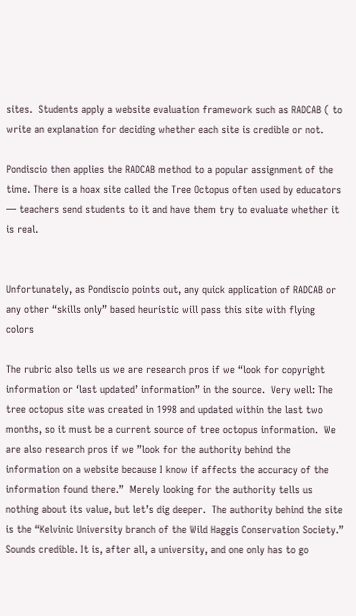sites.  Students apply a website evaluation framework such as RADCAB ( to write an explanation for deciding whether each site is credible or not.

Pondiscio then applies the RADCAB method to a popular assignment of the time. There is a hoax site called the Tree Octopus often used by educators — teachers send students to it and have them try to evaluate whether it is real.


Unfortunately, as Pondiscio points out, any quick application of RADCAB or any other “skills only” based heuristic will pass this site with flying colors

The rubric also tells us we are research pros if we “look for copyright information or ‘last updated’ information” in the source.  Very well: The tree octopus site was created in 1998 and updated within the last two months, so it must be a current source of tree octopus information.  We are also research pros if we ”look for the authority behind the information on a website because I know if affects the accuracy of the information found there.”  Merely looking for the authority tells us nothing about its value, but let’s dig deeper.  The authority behind the site is the “Kelvinic University branch of the Wild Haggis Conservation Society.” Sounds credible. It is, after all, a university, and one only has to go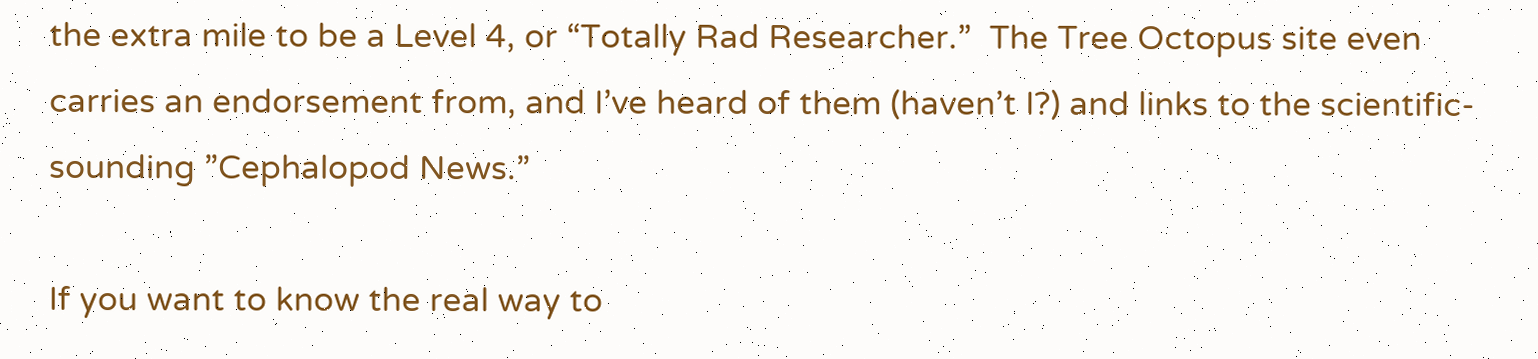the extra mile to be a Level 4, or “Totally Rad Researcher.”  The Tree Octopus site even carries an endorsement from, and I’ve heard of them (haven’t I?) and links to the scientific-sounding ”Cephalopod News.”

If you want to know the real way to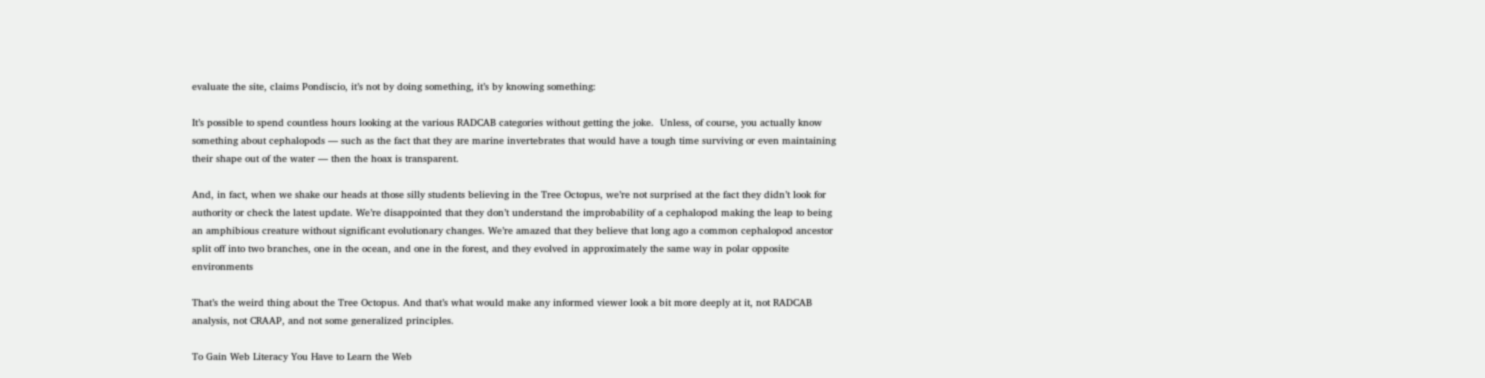evaluate the site, claims Pondiscio, it’s not by doing something, it’s by knowing something:

It’s possible to spend countless hours looking at the various RADCAB categories without getting the joke.  Unless, of course, you actually know something about cephalopods — such as the fact that they are marine invertebrates that would have a tough time surviving or even maintaining their shape out of the water — then the hoax is transparent.

And, in fact, when we shake our heads at those silly students believing in the Tree Octopus, we’re not surprised at the fact they didn’t look for authority or check the latest update. We’re disappointed that they don’t understand the improbability of a cephalopod making the leap to being an amphibious creature without significant evolutionary changes. We’re amazed that they believe that long ago a common cephalopod ancestor split off into two branches, one in the ocean, and one in the forest, and they evolved in approximately the same way in polar opposite environments

That’s the weird thing about the Tree Octopus. And that’s what would make any informed viewer look a bit more deeply at it, not RADCAB analysis, not CRAAP, and not some generalized principles.

To Gain Web Literacy You Have to Learn the Web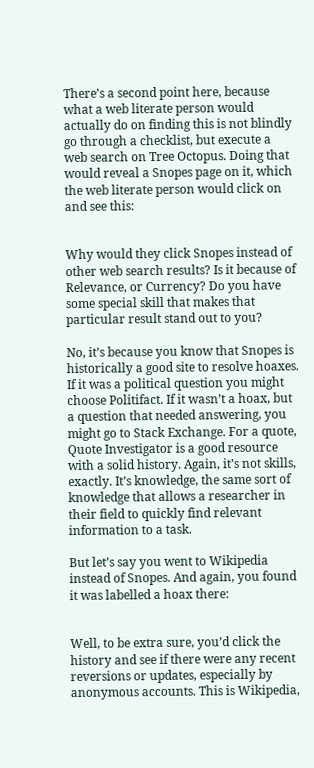There’s a second point here, because what a web literate person would actually do on finding this is not blindly go through a checklist, but execute a web search on Tree Octopus. Doing that would reveal a Snopes page on it, which the web literate person would click on and see this:


Why would they click Snopes instead of other web search results? Is it because of Relevance, or Currency? Do you have some special skill that makes that particular result stand out to you?

No, it’s because you know that Snopes is historically a good site to resolve hoaxes. If it was a political question you might choose Politifact. If it wasn’t a hoax, but a question that needed answering, you might go to Stack Exchange. For a quote, Quote Investigator is a good resource with a solid history. Again, it’s not skills, exactly. It’s knowledge, the same sort of knowledge that allows a researcher in their field to quickly find relevant information to a task.

But let’s say you went to Wikipedia instead of Snopes. And again, you found it was labelled a hoax there:


Well, to be extra sure, you’d click the history and see if there were any recent reversions or updates, especially by anonymous accounts. This is Wikipedia,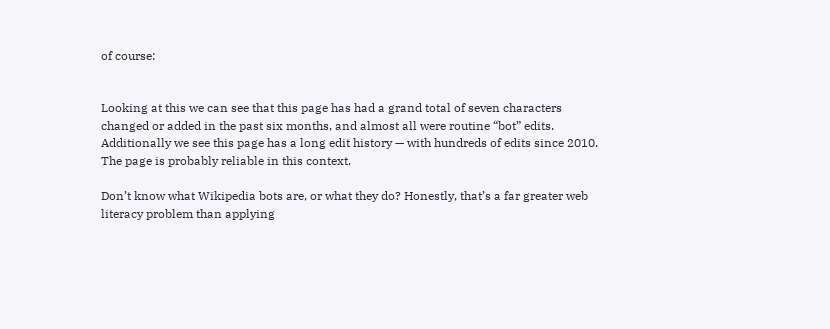of course:


Looking at this we can see that this page has had a grand total of seven characters changed or added in the past six months, and almost all were routine “bot” edits. Additionally we see this page has a long edit history — with hundreds of edits since 2010. The page is probably reliable in this context.

Don’t know what Wikipedia bots are, or what they do? Honestly, that’s a far greater web literacy problem than applying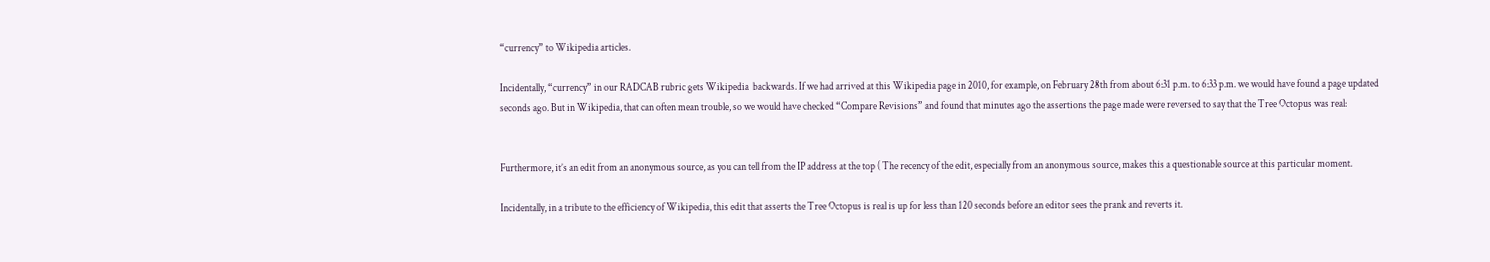“currency” to Wikipedia articles.

Incidentally, “currency” in our RADCAB rubric gets Wikipedia  backwards. If we had arrived at this Wikipedia page in 2010, for example, on February 28th from about 6:31 p.m. to 6:33 p.m. we would have found a page updated seconds ago. But in Wikipedia, that can often mean trouble, so we would have checked “Compare Revisions” and found that minutes ago the assertions the page made were reversed to say that the Tree Octopus was real:


Furthermore, it’s an edit from an anonymous source, as you can tell from the IP address at the top ( The recency of the edit, especially from an anonymous source, makes this a questionable source at this particular moment.

Incidentally, in a tribute to the efficiency of Wikipedia, this edit that asserts the Tree Octopus is real is up for less than 120 seconds before an editor sees the prank and reverts it.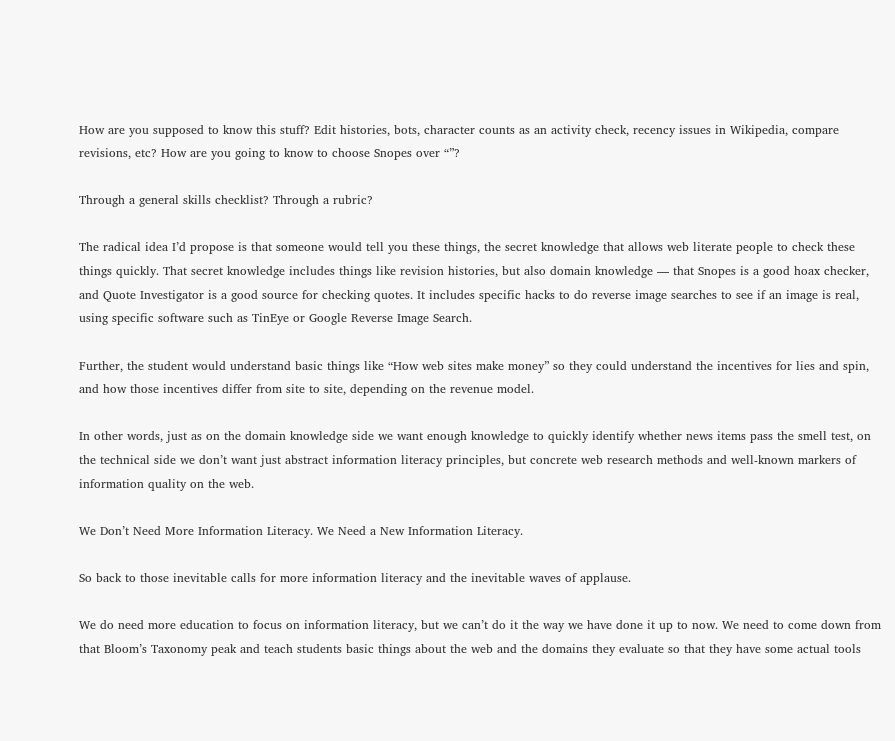How are you supposed to know this stuff? Edit histories, bots, character counts as an activity check, recency issues in Wikipedia, compare revisions, etc? How are you going to know to choose Snopes over “”?

Through a general skills checklist? Through a rubric?

The radical idea I’d propose is that someone would tell you these things, the secret knowledge that allows web literate people to check these things quickly. That secret knowledge includes things like revision histories, but also domain knowledge — that Snopes is a good hoax checker, and Quote Investigator is a good source for checking quotes. It includes specific hacks to do reverse image searches to see if an image is real, using specific software such as TinEye or Google Reverse Image Search.

Further, the student would understand basic things like “How web sites make money” so they could understand the incentives for lies and spin, and how those incentives differ from site to site, depending on the revenue model.

In other words, just as on the domain knowledge side we want enough knowledge to quickly identify whether news items pass the smell test, on the technical side we don’t want just abstract information literacy principles, but concrete web research methods and well-known markers of information quality on the web.

We Don’t Need More Information Literacy. We Need a New Information Literacy.

So back to those inevitable calls for more information literacy and the inevitable waves of applause.

We do need more education to focus on information literacy, but we can’t do it the way we have done it up to now. We need to come down from that Bloom’s Taxonomy peak and teach students basic things about the web and the domains they evaluate so that they have some actual tools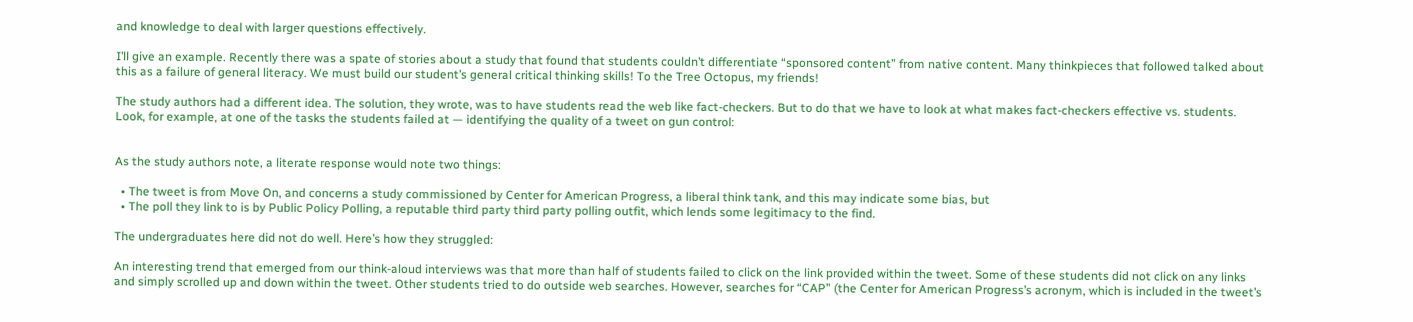and knowledge to deal with larger questions effectively.

I’ll give an example. Recently there was a spate of stories about a study that found that students couldn’t differentiate “sponsored content” from native content. Many thinkpieces that followed talked about this as a failure of general literacy. We must build our student’s general critical thinking skills! To the Tree Octopus, my friends!

The study authors had a different idea. The solution, they wrote, was to have students read the web like fact-checkers. But to do that we have to look at what makes fact-checkers effective vs. students. Look, for example, at one of the tasks the students failed at — identifying the quality of a tweet on gun control:


As the study authors note, a literate response would note two things:

  • The tweet is from Move On, and concerns a study commissioned by Center for American Progress, a liberal think tank, and this may indicate some bias, but
  • The poll they link to is by Public Policy Polling, a reputable third party third party polling outfit, which lends some legitimacy to the find.

The undergraduates here did not do well. Here’s how they struggled:

An interesting trend that emerged from our think-aloud interviews was that more than half of students failed to click on the link provided within the tweet. Some of these students did not click on any links and simply scrolled up and down within the tweet. Other students tried to do outside web searches. However, searches for “CAP” (the Center for American Progress’s acronym, which is included in the tweet’s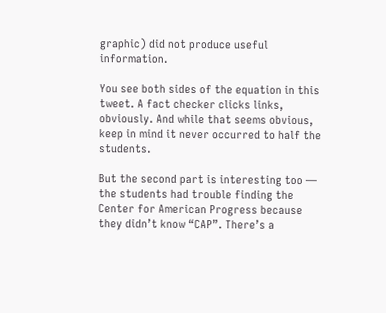graphic) did not produce useful information.

You see both sides of the equation in this tweet. A fact checker clicks links, obviously. And while that seems obvious, keep in mind it never occurred to half the students.

But the second part is interesting too — the students had trouble finding the Center for American Progress because they didn’t know “CAP”. There’s a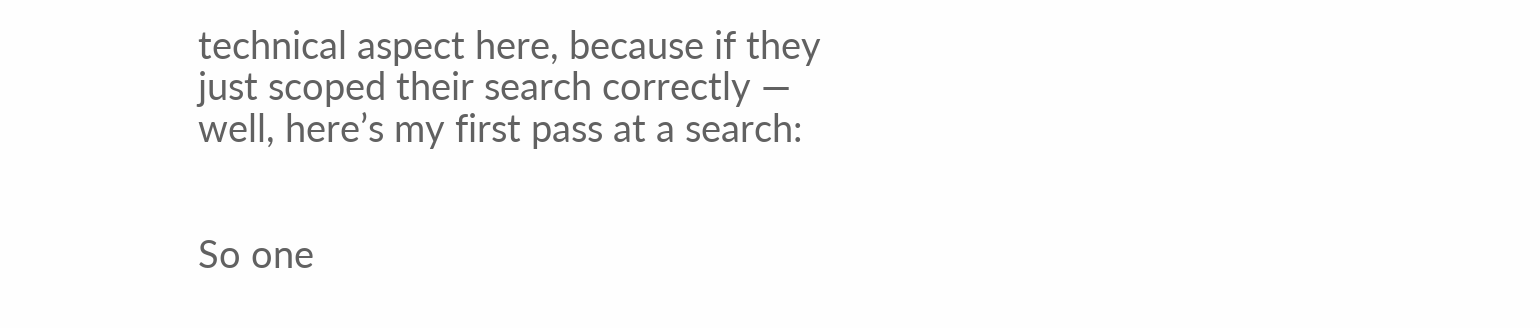technical aspect here, because if they just scoped their search correctly — well, here’s my first pass at a search:


So one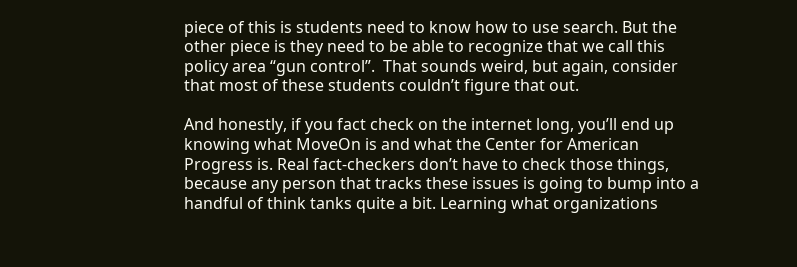piece of this is students need to know how to use search. But the other piece is they need to be able to recognize that we call this policy area “gun control”.  That sounds weird, but again, consider that most of these students couldn’t figure that out.

And honestly, if you fact check on the internet long, you’ll end up knowing what MoveOn is and what the Center for American Progress is. Real fact-checkers don’t have to check those things, because any person that tracks these issues is going to bump into a handful of think tanks quite a bit. Learning what organizations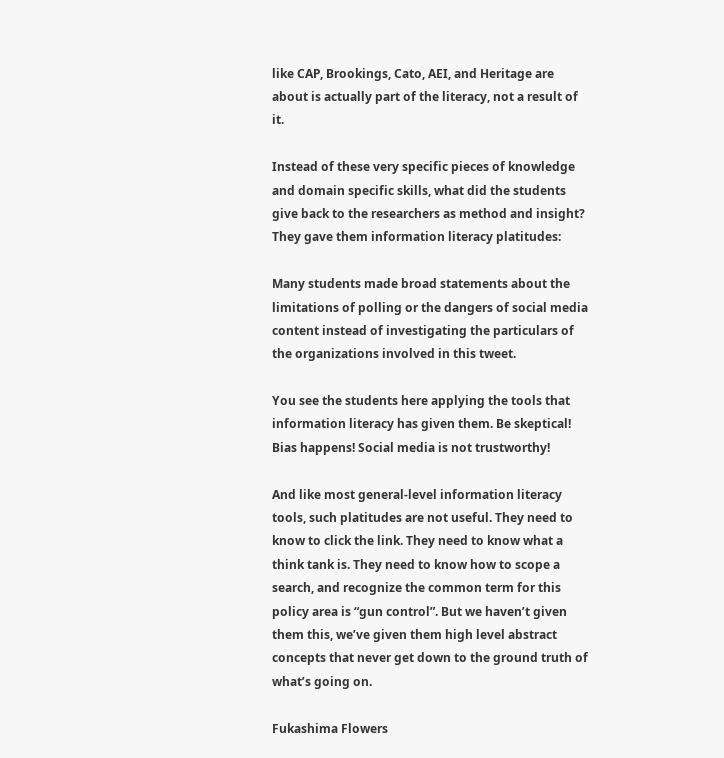like CAP, Brookings, Cato, AEI, and Heritage are about is actually part of the literacy, not a result of it.

Instead of these very specific pieces of knowledge and domain specific skills, what did the students give back to the researchers as method and insight? They gave them information literacy platitudes:

Many students made broad statements about the limitations of polling or the dangers of social media content instead of investigating the particulars of the organizations involved in this tweet.

You see the students here applying the tools that information literacy has given them. Be skeptical! Bias happens! Social media is not trustworthy!

And like most general-level information literacy tools, such platitudes are not useful. They need to know to click the link. They need to know what a think tank is. They need to know how to scope a search, and recognize the common term for this policy area is “gun control”. But we haven’t given them this, we’ve given them high level abstract concepts that never get down to the ground truth of what’s going on.

Fukashima Flowers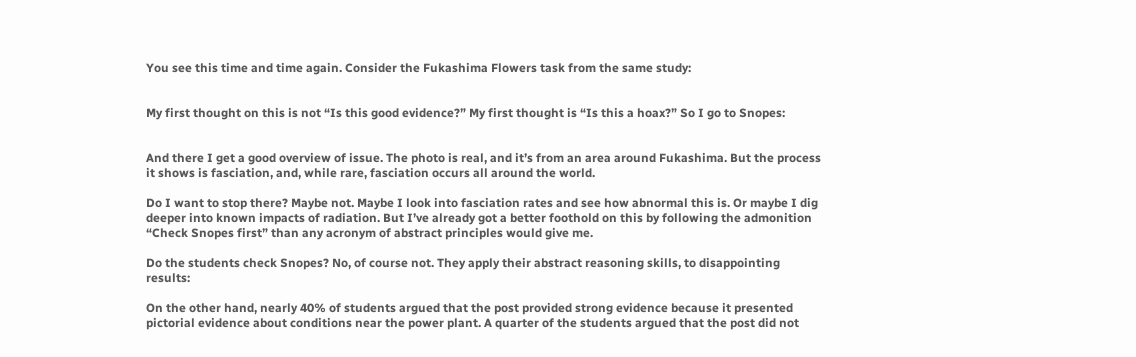You see this time and time again. Consider the Fukashima Flowers task from the same study:


My first thought on this is not “Is this good evidence?” My first thought is “Is this a hoax?” So I go to Snopes:


And there I get a good overview of issue. The photo is real, and it’s from an area around Fukashima. But the process it shows is fasciation, and, while rare, fasciation occurs all around the world.

Do I want to stop there? Maybe not. Maybe I look into fasciation rates and see how abnormal this is. Or maybe I dig deeper into known impacts of radiation. But I’ve already got a better foothold on this by following the admonition “Check Snopes first” than any acronym of abstract principles would give me.

Do the students check Snopes? No, of course not. They apply their abstract reasoning skills, to disappointing results:

On the other hand, nearly 40% of students argued that the post provided strong evidence because it presented pictorial evidence about conditions near the power plant. A quarter of the students argued that the post did not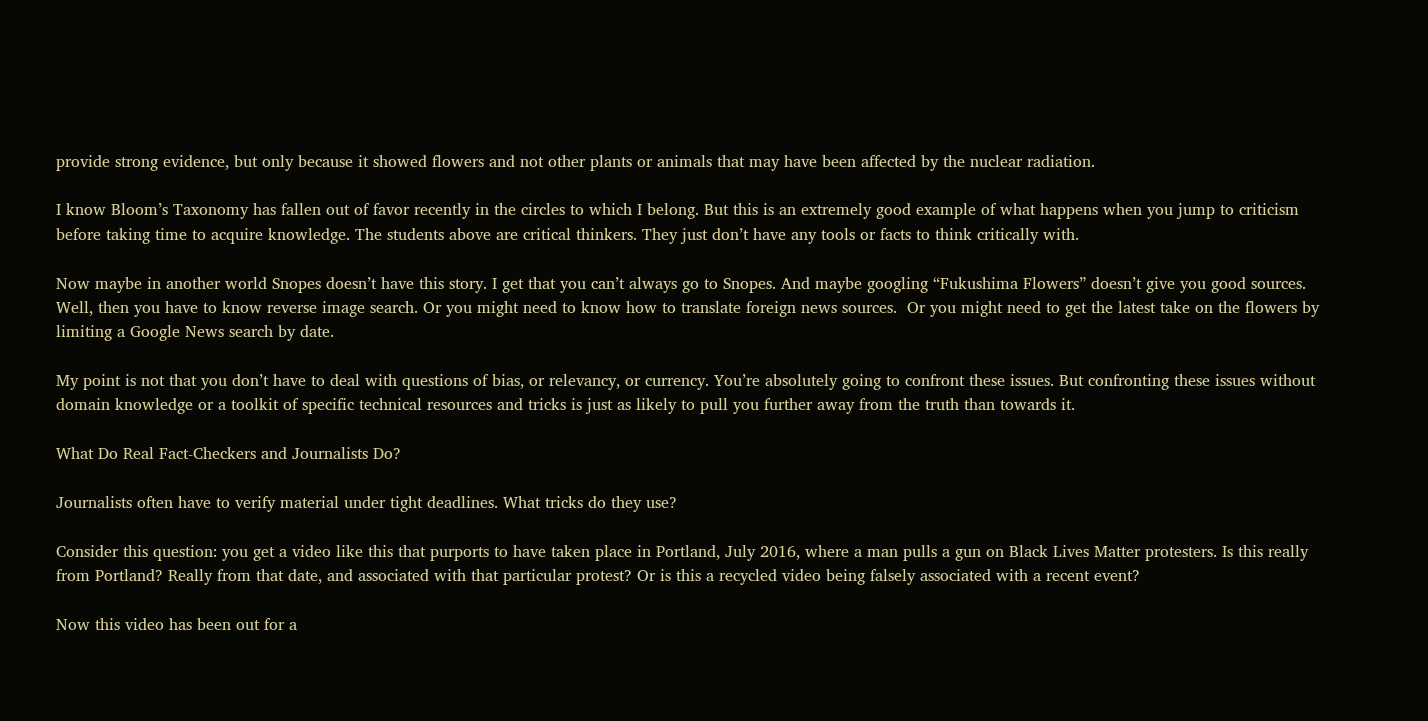provide strong evidence, but only because it showed flowers and not other plants or animals that may have been affected by the nuclear radiation.

I know Bloom’s Taxonomy has fallen out of favor recently in the circles to which I belong. But this is an extremely good example of what happens when you jump to criticism before taking time to acquire knowledge. The students above are critical thinkers. They just don’t have any tools or facts to think critically with.

Now maybe in another world Snopes doesn’t have this story. I get that you can’t always go to Snopes. And maybe googling “Fukushima Flowers” doesn’t give you good sources. Well, then you have to know reverse image search. Or you might need to know how to translate foreign news sources.  Or you might need to get the latest take on the flowers by limiting a Google News search by date.

My point is not that you don’t have to deal with questions of bias, or relevancy, or currency. You’re absolutely going to confront these issues. But confronting these issues without domain knowledge or a toolkit of specific technical resources and tricks is just as likely to pull you further away from the truth than towards it.

What Do Real Fact-Checkers and Journalists Do?

Journalists often have to verify material under tight deadlines. What tricks do they use?

Consider this question: you get a video like this that purports to have taken place in Portland, July 2016, where a man pulls a gun on Black Lives Matter protesters. Is this really from Portland? Really from that date, and associated with that particular protest? Or is this a recycled video being falsely associated with a recent event?

Now this video has been out for a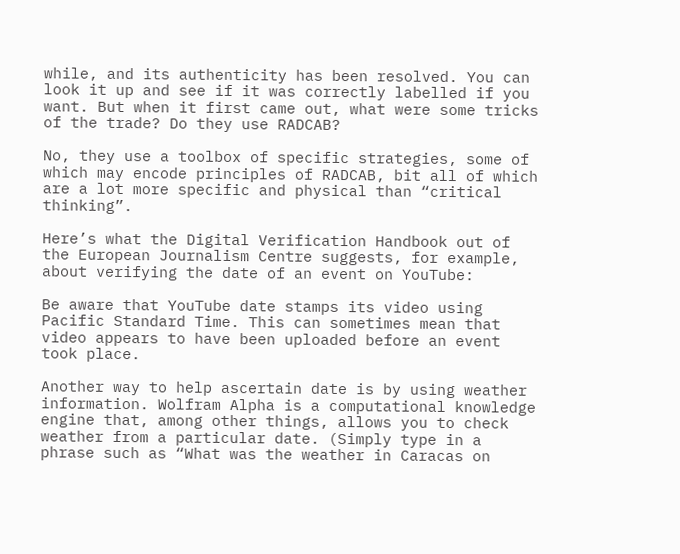while, and its authenticity has been resolved. You can look it up and see if it was correctly labelled if you want. But when it first came out, what were some tricks of the trade? Do they use RADCAB?

No, they use a toolbox of specific strategies, some of which may encode principles of RADCAB, bit all of which are a lot more specific and physical than “critical thinking”.

Here’s what the Digital Verification Handbook out of the European Journalism Centre suggests, for example, about verifying the date of an event on YouTube:

Be aware that YouTube date stamps its video using Pacific Standard Time. This can sometimes mean that video appears to have been uploaded before an event took place.

Another way to help ascertain date is by using weather information. Wolfram Alpha is a computational knowledge engine that, among other things, allows you to check weather from a particular date. (Simply type in a phrase such as “What was the weather in Caracas on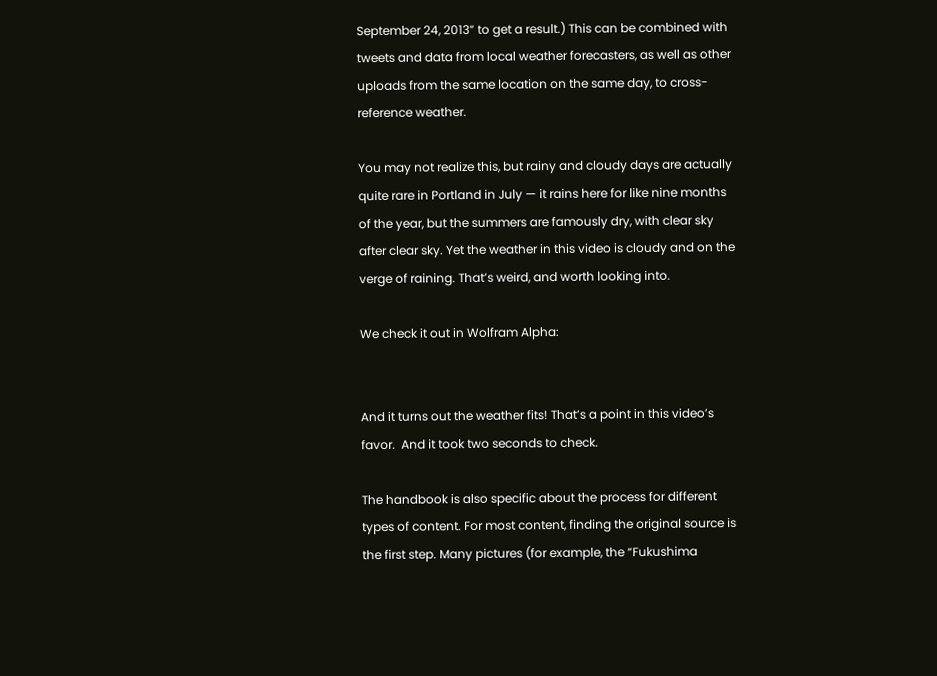September 24, 2013” to get a result.) This can be combined with tweets and data from local weather forecasters, as well as other uploads from the same location on the same day, to cross-reference weather.

You may not realize this, but rainy and cloudy days are actually quite rare in Portland in July — it rains here for like nine months of the year, but the summers are famously dry, with clear sky after clear sky. Yet the weather in this video is cloudy and on the verge of raining. That’s weird, and worth looking into.

We check it out in Wolfram Alpha:


And it turns out the weather fits! That’s a point in this video’s favor.  And it took two seconds to check.

The handbook is also specific about the process for different types of content. For most content, finding the original source is the first step. Many pictures (for example, the “Fukushima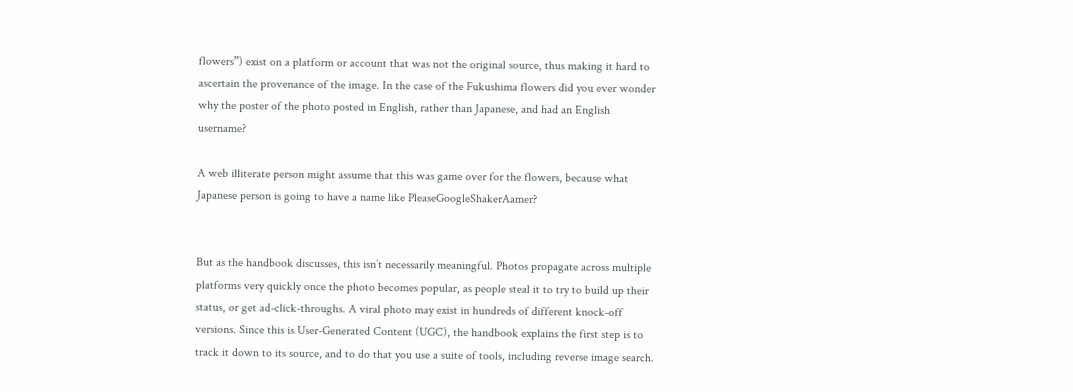flowers”) exist on a platform or account that was not the original source, thus making it hard to ascertain the provenance of the image. In the case of the Fukushima flowers did you ever wonder why the poster of the photo posted in English, rather than Japanese, and had an English username?

A web illiterate person might assume that this was game over for the flowers, because what Japanese person is going to have a name like PleaseGoogleShakerAamer?


But as the handbook discusses, this isn’t necessarily meaningful. Photos propagate across multiple platforms very quickly once the photo becomes popular, as people steal it to try to build up their status, or get ad-click-throughs. A viral photo may exist in hundreds of different knock-off versions. Since this is User-Generated Content (UGC), the handbook explains the first step is to track it down to its source, and to do that you use a suite of tools, including reverse image search.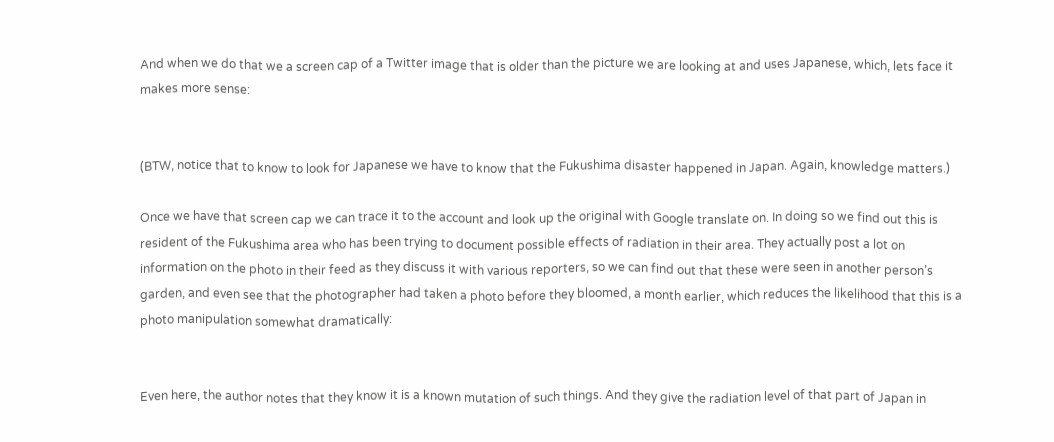And when we do that we a screen cap of a Twitter image that is older than the picture we are looking at and uses Japanese, which, lets face it makes more sense:


(BTW, notice that to know to look for Japanese we have to know that the Fukushima disaster happened in Japan. Again, knowledge matters.)

Once we have that screen cap we can trace it to the account and look up the original with Google translate on. In doing so we find out this is resident of the Fukushima area who has been trying to document possible effects of radiation in their area. They actually post a lot on information on the photo in their feed as they discuss it with various reporters, so we can find out that these were seen in another person’s garden, and even see that the photographer had taken a photo before they bloomed, a month earlier, which reduces the likelihood that this is a photo manipulation somewhat dramatically:


Even here, the author notes that they know it is a known mutation of such things. And they give the radiation level of that part of Japan in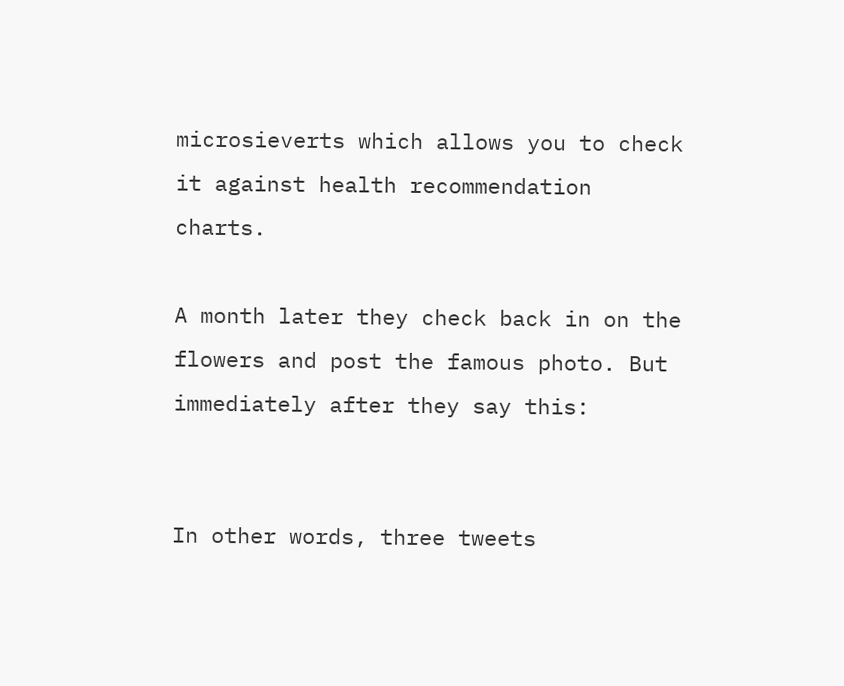microsieverts which allows you to check it against health recommendation charts.

A month later they check back in on the flowers and post the famous photo. But immediately after they say this:


In other words, three tweets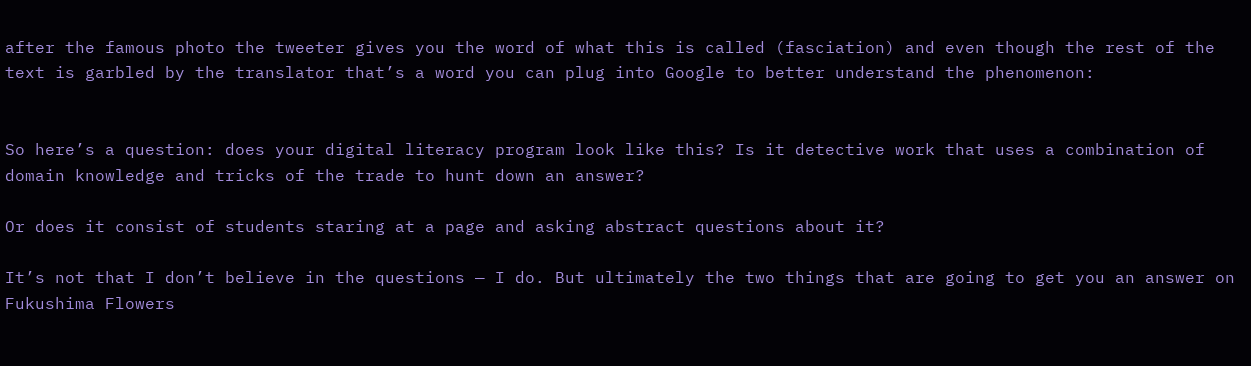after the famous photo the tweeter gives you the word of what this is called (fasciation) and even though the rest of the text is garbled by the translator that’s a word you can plug into Google to better understand the phenomenon:


So here’s a question: does your digital literacy program look like this? Is it detective work that uses a combination of domain knowledge and tricks of the trade to hunt down an answer?

Or does it consist of students staring at a page and asking abstract questions about it?

It’s not that I don’t believe in the questions — I do. But ultimately the two things that are going to get you an answer on Fukushima Flowers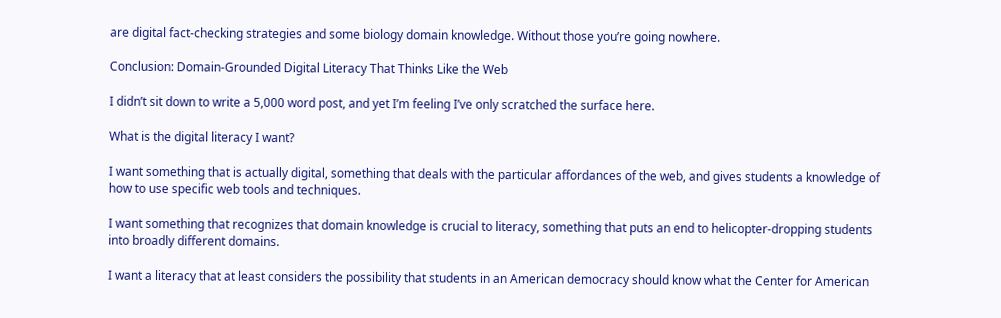are digital fact-checking strategies and some biology domain knowledge. Without those you’re going nowhere.

Conclusion: Domain-Grounded Digital Literacy That Thinks Like the Web

I didn’t sit down to write a 5,000 word post, and yet I’m feeling I’ve only scratched the surface here.

What is the digital literacy I want?

I want something that is actually digital, something that deals with the particular affordances of the web, and gives students a knowledge of how to use specific web tools and techniques.

I want something that recognizes that domain knowledge is crucial to literacy, something that puts an end to helicopter-dropping students into broadly different domains.

I want a literacy that at least considers the possibility that students in an American democracy should know what the Center for American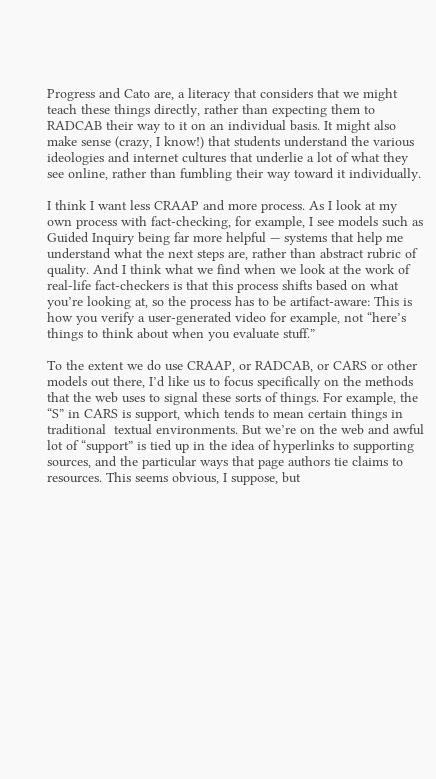Progress and Cato are, a literacy that considers that we might teach these things directly, rather than expecting them to RADCAB their way to it on an individual basis. It might also make sense (crazy, I know!) that students understand the various ideologies and internet cultures that underlie a lot of what they see online, rather than fumbling their way toward it individually.

I think I want less CRAAP and more process. As I look at my own process with fact-checking, for example, I see models such as Guided Inquiry being far more helpful — systems that help me understand what the next steps are, rather than abstract rubric of quality. And I think what we find when we look at the work of real-life fact-checkers is that this process shifts based on what you’re looking at, so the process has to be artifact-aware: This is how you verify a user-generated video for example, not “here’s things to think about when you evaluate stuff.”

To the extent we do use CRAAP, or RADCAB, or CARS or other models out there, I’d like us to focus specifically on the methods that the web uses to signal these sorts of things. For example, the “S” in CARS is support, which tends to mean certain things in traditional  textual environments. But we’re on the web and awful lot of “support” is tied up in the idea of hyperlinks to supporting sources, and the particular ways that page authors tie claims to resources. This seems obvious, I suppose, but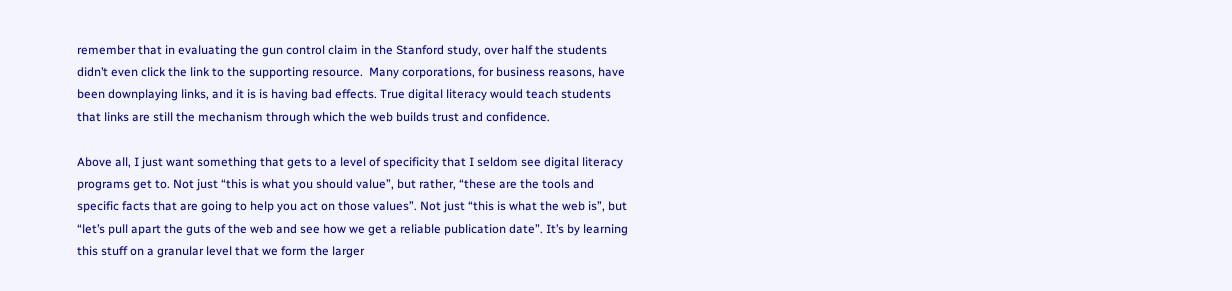remember that in evaluating the gun control claim in the Stanford study, over half the students didn’t even click the link to the supporting resource.  Many corporations, for business reasons, have been downplaying links, and it is is having bad effects. True digital literacy would teach students that links are still the mechanism through which the web builds trust and confidence.

Above all, I just want something that gets to a level of specificity that I seldom see digital literacy programs get to. Not just “this is what you should value”, but rather, “these are the tools and specific facts that are going to help you act on those values”. Not just “this is what the web is”, but “let’s pull apart the guts of the web and see how we get a reliable publication date”. It’s by learning this stuff on a granular level that we form the larger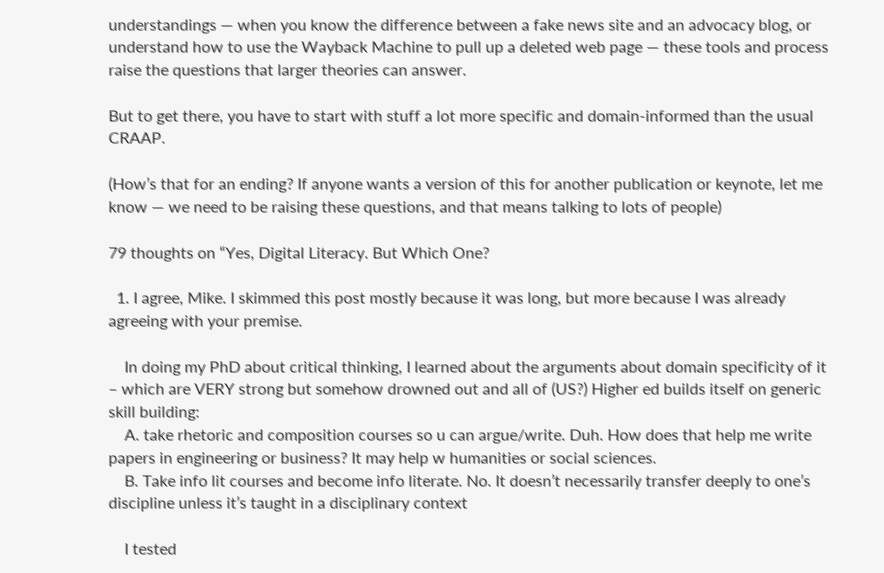understandings — when you know the difference between a fake news site and an advocacy blog, or understand how to use the Wayback Machine to pull up a deleted web page — these tools and process raise the questions that larger theories can answer.

But to get there, you have to start with stuff a lot more specific and domain-informed than the usual CRAAP.

(How’s that for an ending? If anyone wants a version of this for another publication or keynote, let me know — we need to be raising these questions, and that means talking to lots of people)

79 thoughts on “Yes, Digital Literacy. But Which One?

  1. I agree, Mike. I skimmed this post mostly because it was long, but more because I was already agreeing with your premise.

    In doing my PhD about critical thinking, I learned about the arguments about domain specificity of it – which are VERY strong but somehow drowned out and all of (US?) Higher ed builds itself on generic skill building:
    A. take rhetoric and composition courses so u can argue/write. Duh. How does that help me write papers in engineering or business? It may help w humanities or social sciences.
    B. Take info lit courses and become info literate. No. It doesn’t necessarily transfer deeply to one’s discipline unless it’s taught in a disciplinary context

    I tested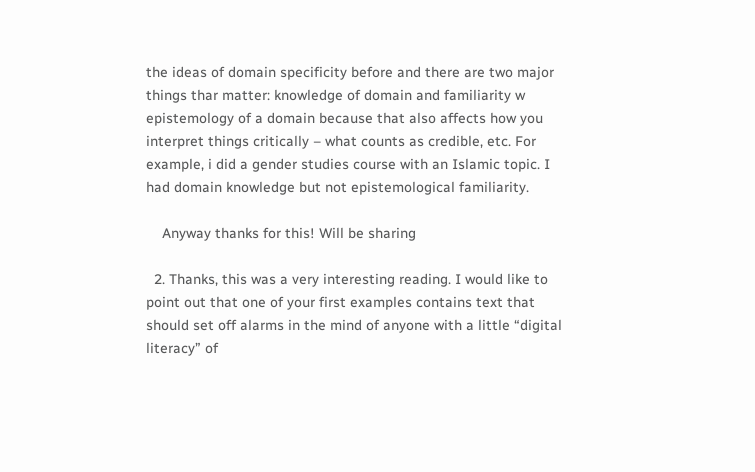the ideas of domain specificity before and there are two major things thar matter: knowledge of domain and familiarity w epistemology of a domain because that also affects how you interpret things critically – what counts as credible, etc. For example, i did a gender studies course with an Islamic topic. I had domain knowledge but not epistemological familiarity.

    Anyway thanks for this! Will be sharing

  2. Thanks, this was a very interesting reading. I would like to point out that one of your first examples contains text that should set off alarms in the mind of anyone with a little “digital literacy” of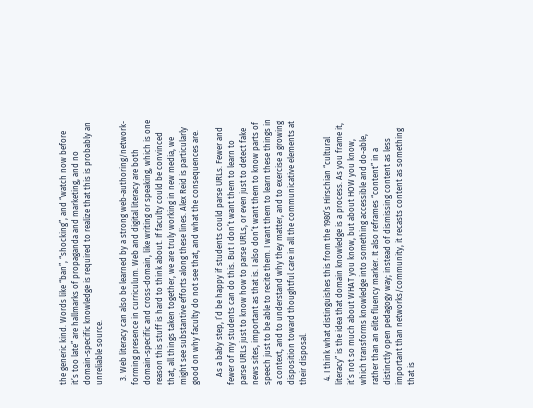the generic kind. Words like “ban”, “shocking”, and “watch now before it’s too late” are hallmarks of propaganda and marketing, and no domain-specific knowledge is required to realize that this is probably an unreliable source.

  3. Web literacy can also be learned by a strong web-authoring/network-forming presence in curriculum. Web and digital literacy are both domain-specific and cross-domain, like writing or speaking, which is one reason this stuff is hard to think about. If faculty could be convinced that, all things taken together, we are truly working in new media, we might see substantive efforts along these lines. Alex Reid is particularly good on why faculty do not see that, and what the consequences are.

    As a baby step, I’d be happy if students could parse URLs. Fewer and fewer of my students can do this. But I don’t want them to learn to parse URLs just to know how to parse URLs, or even just to detect fake news sites, important as that is. I also don’t want them to know parts of speech just to be able to recite them. I want them to learn these things in a context, and to understand why they matter, and to exercise a growing disposition toward thoughtful care in all the communicative elements at their disposal.

  4. I think what distinguishes this from the 1980’s Hirschian “cultural literacy” is the idea that domain knowledge is a process. As you frame it, it’s not so much about WHAT you know, but about HOW you know, which transforms knowledge into something accessible and do-able, rather than an elite fluency marker. It also reframes “content” in a distinctly open pedagogy way; instead of dismissing content as less important than networks/community, it recasts content as something that is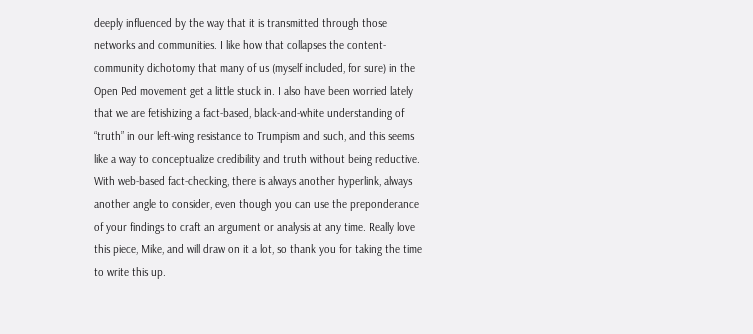deeply influenced by the way that it is transmitted through those networks and communities. I like how that collapses the content-community dichotomy that many of us (myself included, for sure) in the Open Ped movement get a little stuck in. I also have been worried lately that we are fetishizing a fact-based, black-and-white understanding of “truth” in our left-wing resistance to Trumpism and such, and this seems like a way to conceptualize credibility and truth without being reductive. With web-based fact-checking, there is always another hyperlink, always another angle to consider, even though you can use the preponderance of your findings to craft an argument or analysis at any time. Really love this piece, Mike, and will draw on it a lot, so thank you for taking the time to write this up.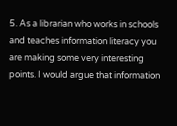5. As a librarian who works in schools and teaches information literacy you are making some very interesting points. I would argue that information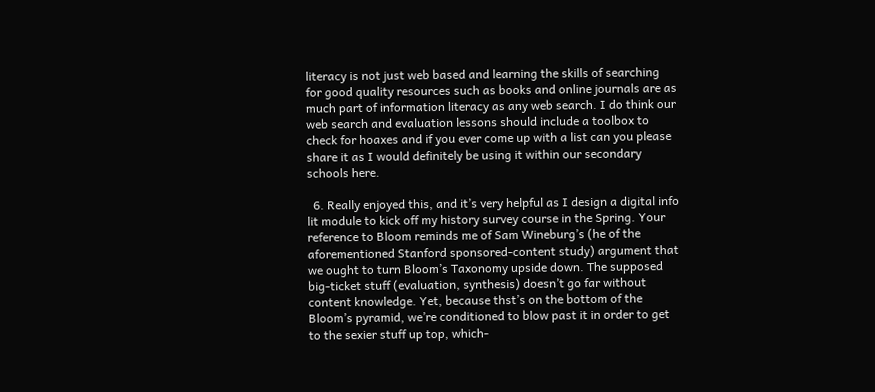literacy is not just web based and learning the skills of searching for good quality resources such as books and online journals are as much part of information literacy as any web search. I do think our web search and evaluation lessons should include a toolbox to check for hoaxes and if you ever come up with a list can you please share it as I would definitely be using it within our secondary schools here.

  6. Really enjoyed this, and it’s very helpful as I design a digital info lit module to kick off my history survey course in the Spring. Your reference to Bloom reminds me of Sam Wineburg’s (he of the aforementioned Stanford sponsored-content study) argument that we ought to turn Bloom’s Taxonomy upside down. The supposed big-ticket stuff (evaluation, synthesis) doesn’t go far without content knowledge. Yet, because thst’s on the bottom of the Bloom’s pyramid, we’re conditioned to blow past it in order to get to the sexier stuff up top, which-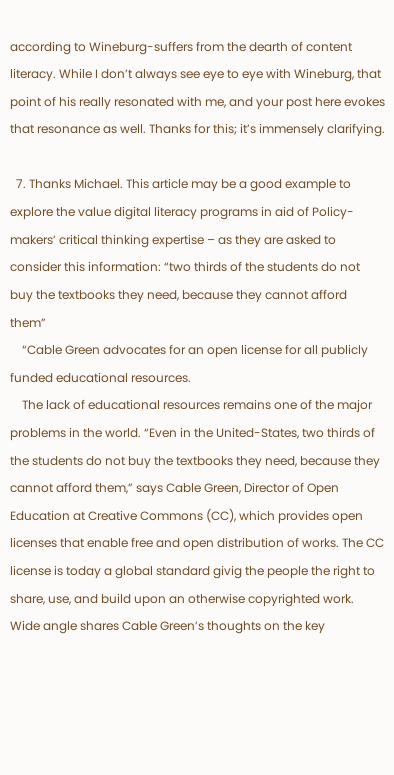according to Wineburg-suffers from the dearth of content literacy. While I don’t always see eye to eye with Wineburg, that point of his really resonated with me, and your post here evokes that resonance as well. Thanks for this; it’s immensely clarifying.

  7. Thanks Michael. This article may be a good example to explore the value digital literacy programs in aid of Policy-makers’ critical thinking expertise – as they are asked to consider this information: “two thirds of the students do not buy the textbooks they need, because they cannot afford them”
    “Cable Green advocates for an open license for all publicly funded educational resources.
    The lack of educational resources remains one of the major problems in the world. “Even in the United-States, two thirds of the students do not buy the textbooks they need, because they cannot afford them,” says Cable Green, Director of Open Education at Creative Commons (CC), which provides open licenses that enable free and open distribution of works. The CC license is today a global standard givig the people the right to share, use, and build upon an otherwise copyrighted work. Wide angle shares Cable Green’s thoughts on the key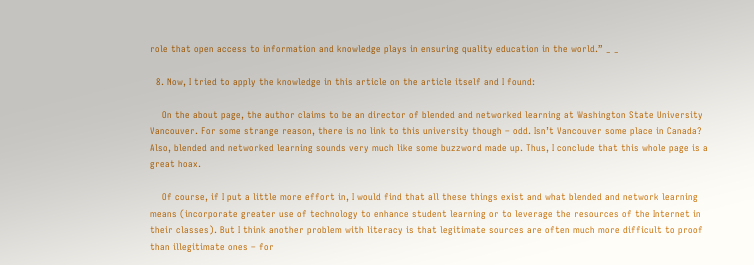role that open access to information and knowledge plays in ensuring quality education in the world.” _ _

  8. Now, I tried to apply the knowledge in this article on the article itself and I found:

    On the about page, the author claims to be an director of blended and networked learning at Washington State University Vancouver. For some strange reason, there is no link to this university though – odd. Isn’t Vancouver some place in Canada? Also, blended and networked learning sounds very much like some buzzword made up. Thus, I conclude that this whole page is a great hoax.

    Of course, if I put a little more effort in, I would find that all these things exist and what blended and network learning means (incorporate greater use of technology to enhance student learning or to leverage the resources of the Internet in their classes). But I think another problem with literacy is that legitimate sources are often much more difficult to proof than illegitimate ones – for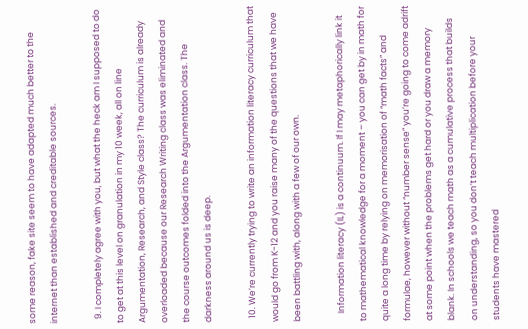some reason, fake site seem to have adapted much better to the internet than established and creditable sources.

  9. I completely agree with you, but what the heck am I supposed to do to get at this level on granulation in my 10 week, all on line Argumentation, Research, and Style class? The curriculum is already overloaded because our Research Writing class was eliminated and the course outcomes folded into the Argumentation class. The darkness around us is deep.

  10. We’re currently trying to write an information literacy curriculum that would go from K-12 and you raise many of the questions that we have been battling with, along with a few of our own.

    Information literacy (IL) is a continuum. If I may metaphorically link it to mathematical knowledge for a moment – you can get by in math for quite a long time by relying on memorisation of “math facts” and formulae, however without “number sense” you’re going to come adrift at some point when the problems get hard or you draw a memory blank. In schools we teach math as a cumulative process that builds on understanding, so you don’t teach multiplication before your students have mastered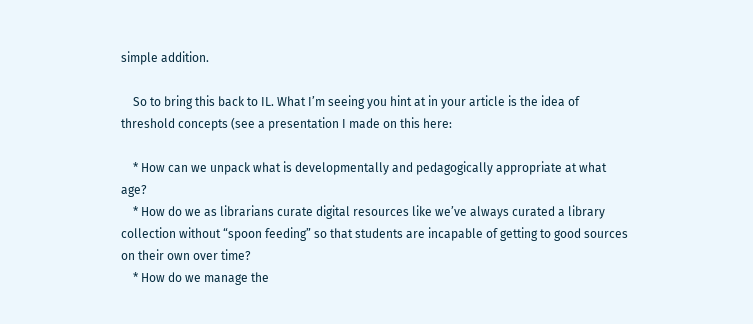simple addition.

    So to bring this back to IL. What I’m seeing you hint at in your article is the idea of threshold concepts (see a presentation I made on this here:

    * How can we unpack what is developmentally and pedagogically appropriate at what age?
    * How do we as librarians curate digital resources like we’ve always curated a library collection without “spoon feeding” so that students are incapable of getting to good sources on their own over time?
    * How do we manage the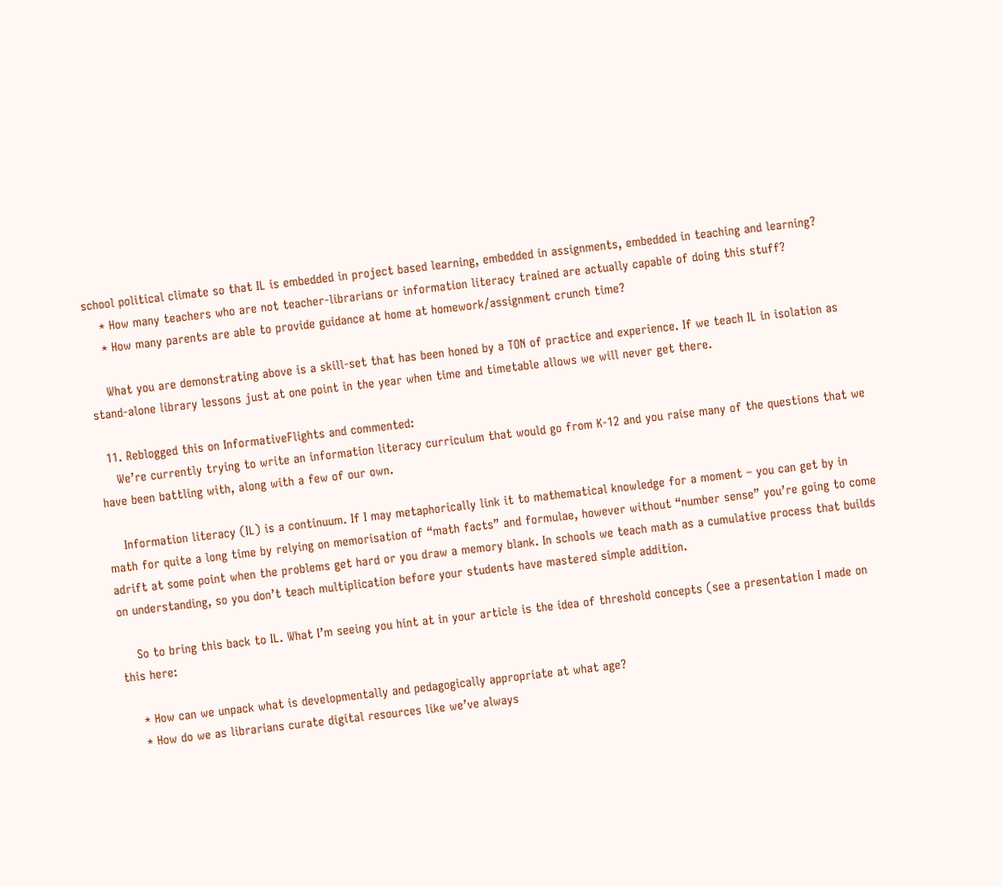school political climate so that IL is embedded in project based learning, embedded in assignments, embedded in teaching and learning?
    * How many teachers who are not teacher-librarians or information literacy trained are actually capable of doing this stuff?
    * How many parents are able to provide guidance at home at homework/assignment crunch time?

    What you are demonstrating above is a skill-set that has been honed by a TON of practice and experience. If we teach IL in isolation as stand-alone library lessons just at one point in the year when time and timetable allows we will never get there.

  11. Reblogged this on InformativeFlights and commented:
    We’re currently trying to write an information literacy curriculum that would go from K-12 and you raise many of the questions that we have been battling with, along with a few of our own.

    Information literacy (IL) is a continuum. If I may metaphorically link it to mathematical knowledge for a moment – you can get by in math for quite a long time by relying on memorisation of “math facts” and formulae, however without “number sense” you’re going to come adrift at some point when the problems get hard or you draw a memory blank. In schools we teach math as a cumulative process that builds on understanding, so you don’t teach multiplication before your students have mastered simple addition.

    So to bring this back to IL. What I’m seeing you hint at in your article is the idea of threshold concepts (see a presentation I made on this here:

    * How can we unpack what is developmentally and pedagogically appropriate at what age?
    * How do we as librarians curate digital resources like we’ve always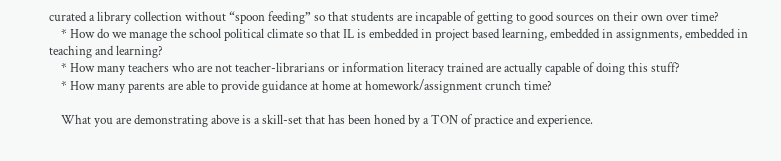curated a library collection without “spoon feeding” so that students are incapable of getting to good sources on their own over time?
    * How do we manage the school political climate so that IL is embedded in project based learning, embedded in assignments, embedded in teaching and learning?
    * How many teachers who are not teacher-librarians or information literacy trained are actually capable of doing this stuff?
    * How many parents are able to provide guidance at home at homework/assignment crunch time?

    What you are demonstrating above is a skill-set that has been honed by a TON of practice and experience.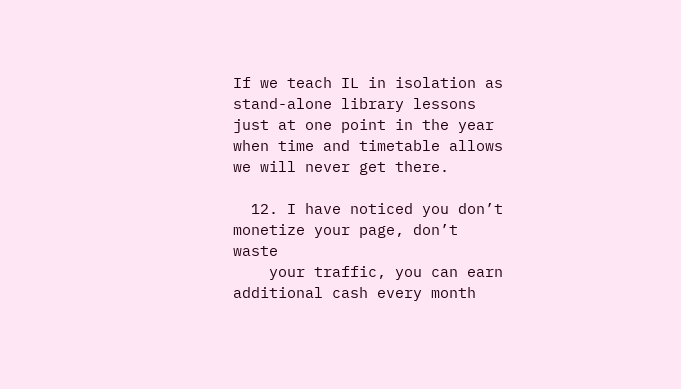If we teach IL in isolation as stand-alone library lessons just at one point in the year when time and timetable allows we will never get there.

  12. I have noticed you don’t monetize your page, don’t waste
    your traffic, you can earn additional cash every month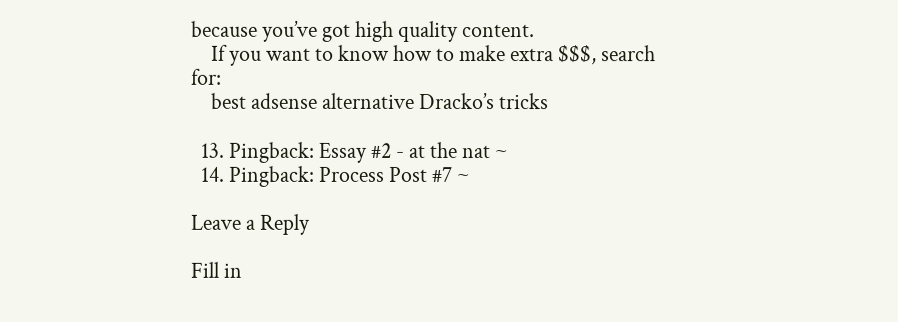because you’ve got high quality content.
    If you want to know how to make extra $$$, search for:
    best adsense alternative Dracko’s tricks

  13. Pingback: Essay #2 - at the nat ~
  14. Pingback: Process Post #7 ~

Leave a Reply

Fill in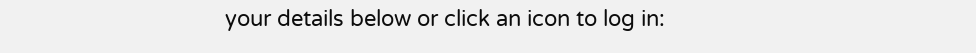your details below or click an icon to log in: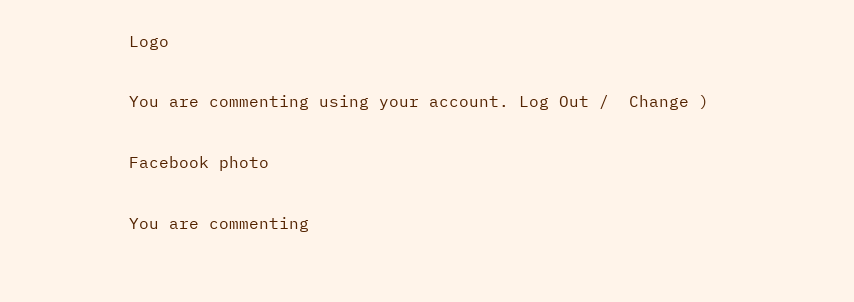Logo

You are commenting using your account. Log Out /  Change )

Facebook photo

You are commenting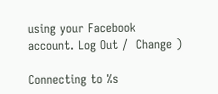using your Facebook account. Log Out /  Change )

Connecting to %s